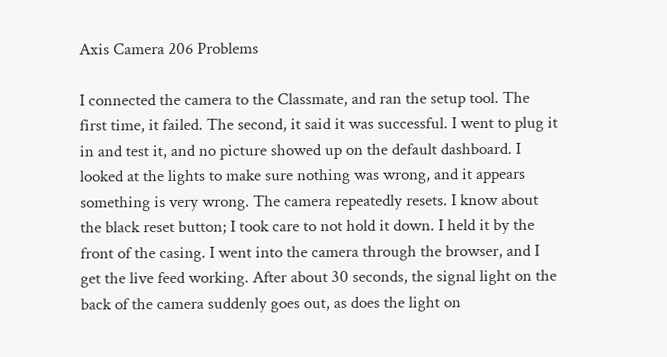Axis Camera 206 Problems

I connected the camera to the Classmate, and ran the setup tool. The first time, it failed. The second, it said it was successful. I went to plug it in and test it, and no picture showed up on the default dashboard. I looked at the lights to make sure nothing was wrong, and it appears something is very wrong. The camera repeatedly resets. I know about the black reset button; I took care to not hold it down. I held it by the front of the casing. I went into the camera through the browser, and I get the live feed working. After about 30 seconds, the signal light on the back of the camera suddenly goes out, as does the light on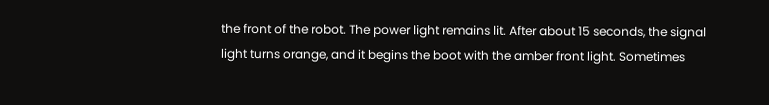the front of the robot. The power light remains lit. After about 15 seconds, the signal light turns orange, and it begins the boot with the amber front light. Sometimes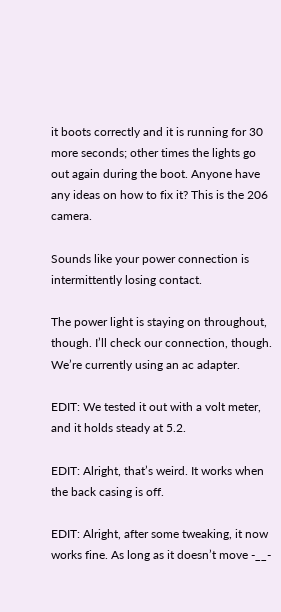it boots correctly and it is running for 30 more seconds; other times the lights go out again during the boot. Anyone have any ideas on how to fix it? This is the 206 camera.

Sounds like your power connection is intermittently losing contact.

The power light is staying on throughout, though. I’ll check our connection, though. We’re currently using an ac adapter.

EDIT: We tested it out with a volt meter, and it holds steady at 5.2.

EDIT: Alright, that’s weird. It works when the back casing is off.

EDIT: Alright, after some tweaking, it now works fine. As long as it doesn’t move -__-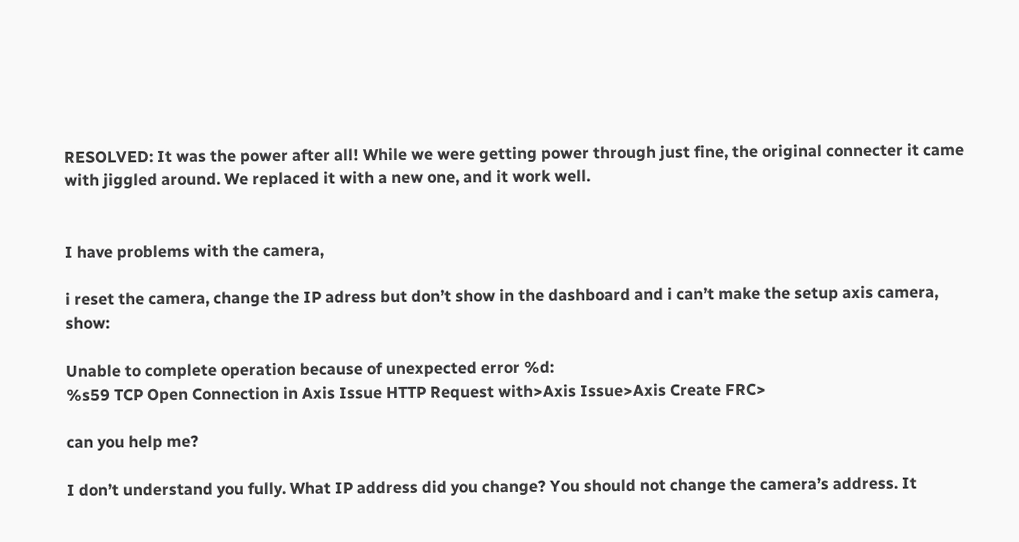RESOLVED: It was the power after all! While we were getting power through just fine, the original connecter it came with jiggled around. We replaced it with a new one, and it work well.


I have problems with the camera,

i reset the camera, change the IP adress but don’t show in the dashboard and i can’t make the setup axis camera, show:

Unable to complete operation because of unexpected error %d:
%s59 TCP Open Connection in Axis Issue HTTP Request with>Axis Issue>Axis Create FRC>

can you help me?

I don’t understand you fully. What IP address did you change? You should not change the camera’s address. It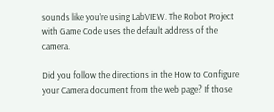sounds like you’re using LabVIEW. The Robot Project with Game Code uses the default address of the camera.

Did you follow the directions in the How to Configure your Camera document from the web page? If those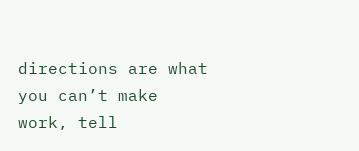directions are what you can’t make work, tell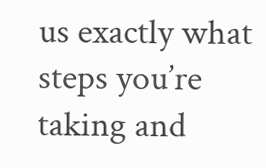us exactly what steps you’re taking and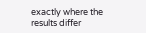exactly where the results differ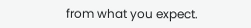from what you expect.